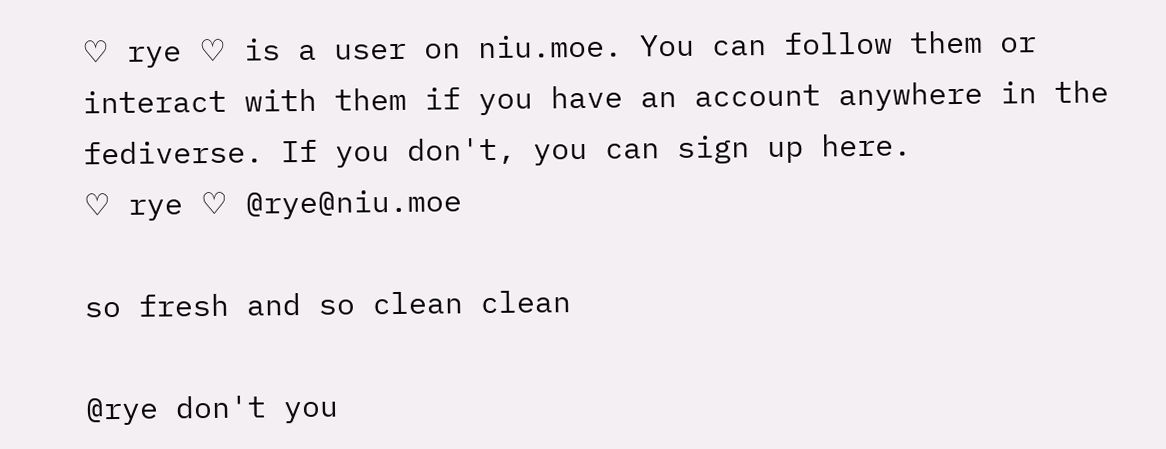♡ rye ♡ is a user on niu.moe. You can follow them or interact with them if you have an account anywhere in the fediverse. If you don't, you can sign up here.
♡ rye ♡ @rye@niu.moe

so fresh and so clean clean

@rye don't you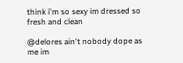think i'm so sexy im dressed so fresh and clean

@delores ain't nobody dope as me im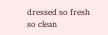dressed so fresh so clean